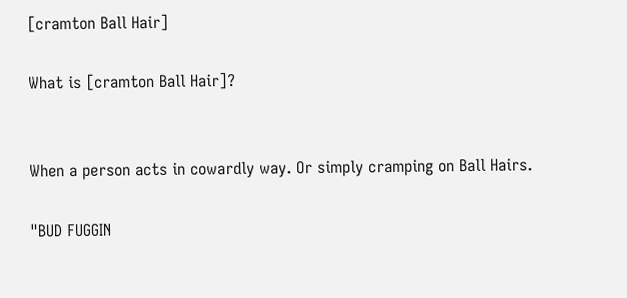[cramton Ball Hair]

What is [cramton Ball Hair]?


When a person acts in cowardly way. Or simply cramping on Ball Hairs.

"BUD FUGGIN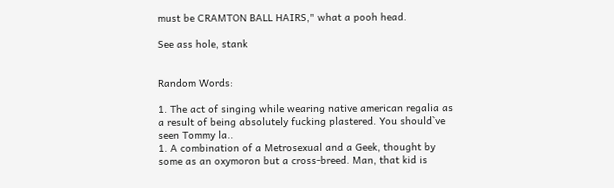must be CRAMTON BALL HAIRS," what a pooh head.

See ass hole, stank


Random Words:

1. The act of singing while wearing native american regalia as a result of being absolutely fucking plastered. You should`ve seen Tommy la..
1. A combination of a Metrosexual and a Geek, thought by some as an oxymoron but a cross-breed. Man, that kid is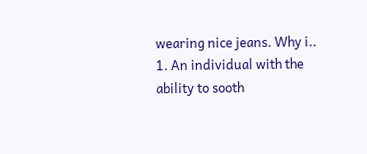wearing nice jeans. Why i..
1. An individual with the ability to sooth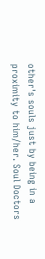other's souls just by being in a proximity to him/her. Soul Doctors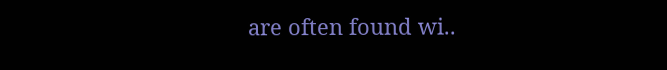are often found wi..